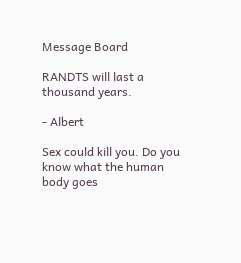Message Board

RANDTS will last a thousand years.

- Albert

Sex could kill you. Do you know what the human body goes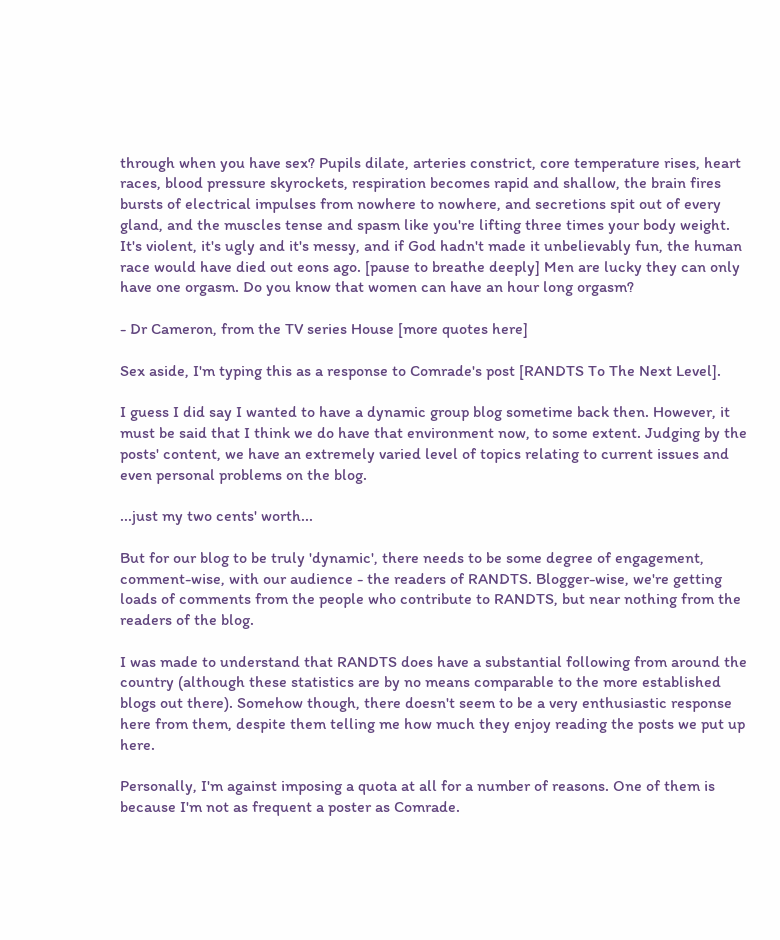through when you have sex? Pupils dilate, arteries constrict, core temperature rises, heart races, blood pressure skyrockets, respiration becomes rapid and shallow, the brain fires bursts of electrical impulses from nowhere to nowhere, and secretions spit out of every gland, and the muscles tense and spasm like you're lifting three times your body weight. It's violent, it's ugly and it's messy, and if God hadn't made it unbelievably fun, the human race would have died out eons ago. [pause to breathe deeply] Men are lucky they can only have one orgasm. Do you know that women can have an hour long orgasm?

- Dr Cameron, from the TV series House [more quotes here]

Sex aside, I'm typing this as a response to Comrade's post [RANDTS To The Next Level].

I guess I did say I wanted to have a dynamic group blog sometime back then. However, it must be said that I think we do have that environment now, to some extent. Judging by the posts' content, we have an extremely varied level of topics relating to current issues and even personal problems on the blog.

...just my two cents' worth...

But for our blog to be truly 'dynamic', there needs to be some degree of engagement, comment-wise, with our audience - the readers of RANDTS. Blogger-wise, we're getting loads of comments from the people who contribute to RANDTS, but near nothing from the readers of the blog.

I was made to understand that RANDTS does have a substantial following from around the country (although these statistics are by no means comparable to the more established blogs out there). Somehow though, there doesn't seem to be a very enthusiastic response here from them, despite them telling me how much they enjoy reading the posts we put up here.

Personally, I'm against imposing a quota at all for a number of reasons. One of them is because I'm not as frequent a poster as Comrade.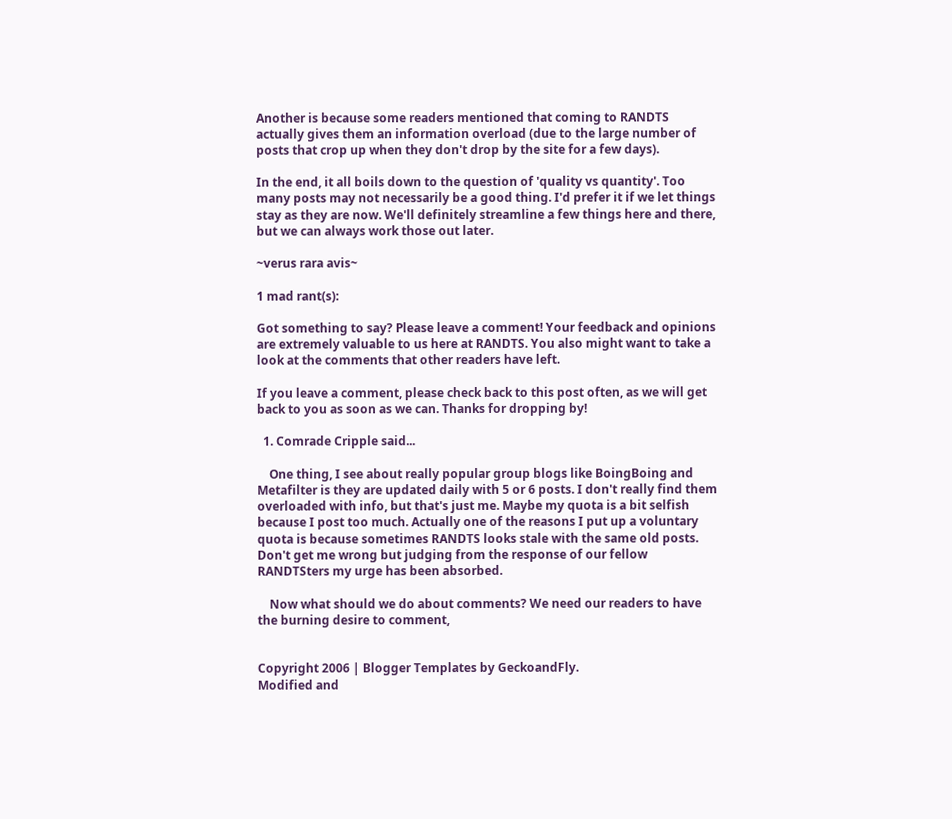Another is because some readers mentioned that coming to RANDTS actually gives them an information overload (due to the large number of posts that crop up when they don't drop by the site for a few days).

In the end, it all boils down to the question of 'quality vs quantity'. Too many posts may not necessarily be a good thing. I'd prefer it if we let things stay as they are now. We'll definitely streamline a few things here and there, but we can always work those out later.

~verus rara avis~

1 mad rant(s):

Got something to say? Please leave a comment! Your feedback and opinions are extremely valuable to us here at RANDTS. You also might want to take a look at the comments that other readers have left.

If you leave a comment, please check back to this post often, as we will get back to you as soon as we can. Thanks for dropping by!

  1. Comrade Cripple said...

    One thing, I see about really popular group blogs like BoingBoing and Metafilter is they are updated daily with 5 or 6 posts. I don't really find them overloaded with info, but that's just me. Maybe my quota is a bit selfish because I post too much. Actually one of the reasons I put up a voluntary quota is because sometimes RANDTS looks stale with the same old posts. Don't get me wrong but judging from the response of our fellow RANDTSters my urge has been absorbed.

    Now what should we do about comments? We need our readers to have the burning desire to comment,


Copyright 2006 | Blogger Templates by GeckoandFly.
Modified and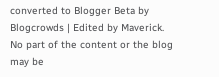converted to Blogger Beta by Blogcrowds | Edited by Maverick.
No part of the content or the blog may be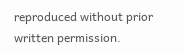reproduced without prior written permission.